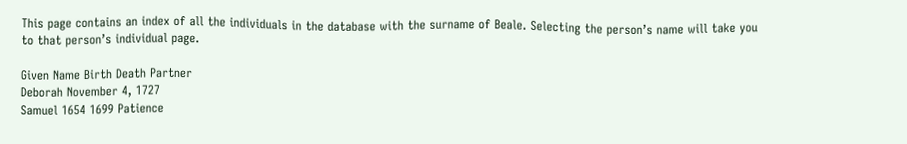This page contains an index of all the individuals in the database with the surname of Beale. Selecting the person’s name will take you to that person’s individual page.

Given Name Birth Death Partner
Deborah November 4, 1727
Samuel 1654 1699 Patience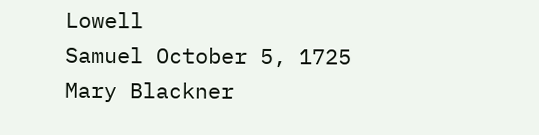Lowell
Samuel October 5, 1725   Mary Blackner